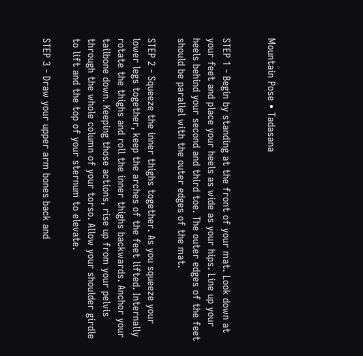Mountain Pose • Tadasana


STEP 1 - Begin by standing at the front of your mat. Look down at your feet and place your heels as wide as your hips. Line up your heels behind your second and third toe. The outer edges of the feet should be parallel with the outer edges of the mat.

STEP 2 - Squeeze the inner thighs together. As you squeeze your lower legs together, keep the arches of the feet lifted. Internally rotate the thighs and roll the inner thighs backwards. Anchor your tailbone down. Keeping those actions, rise up from your pelvis through the whole column of your torso. Allow your shoulder girdle to lift and the top of your sternum to elevate.

STEP 3 - Draw your upper arm bones back and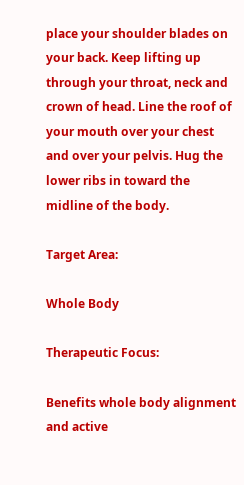place your shoulder blades on your back. Keep lifting up through your throat, neck and crown of head. Line the roof of your mouth over your chest and over your pelvis. Hug the lower ribs in toward the midline of the body.

Target Area:

Whole Body

Therapeutic Focus:

Benefits whole body alignment and active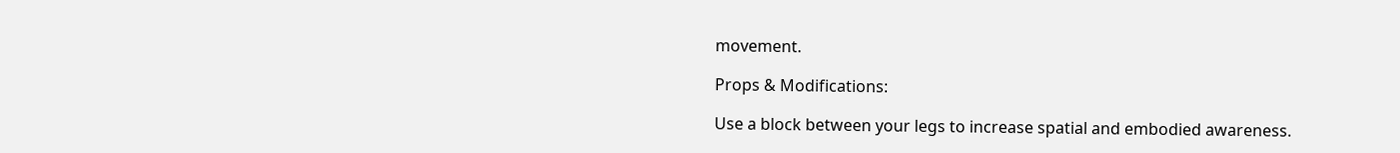movement.

Props & Modifications:

Use a block between your legs to increase spatial and embodied awareness.